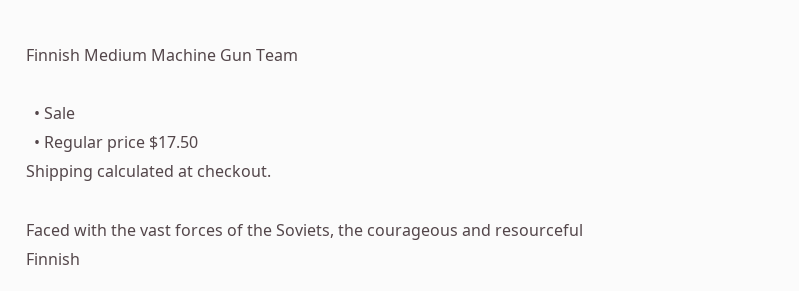Finnish Medium Machine Gun Team

  • Sale
  • Regular price $17.50
Shipping calculated at checkout.

Faced with the vast forces of the Soviets, the courageous and resourceful Finnish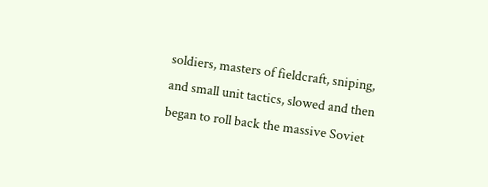soldiers, masters of fieldcraft, sniping, and small unit tactics, slowed and then began to roll back the massive Soviet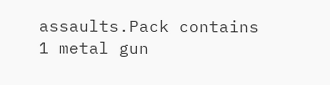assaults.Pack contains 1 metal gun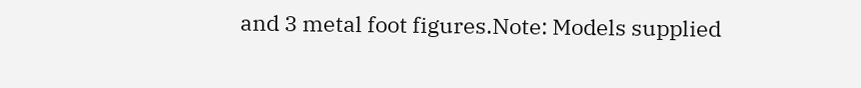and 3 metal foot figures.Note: Models supplied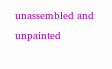unassembled and unpainted